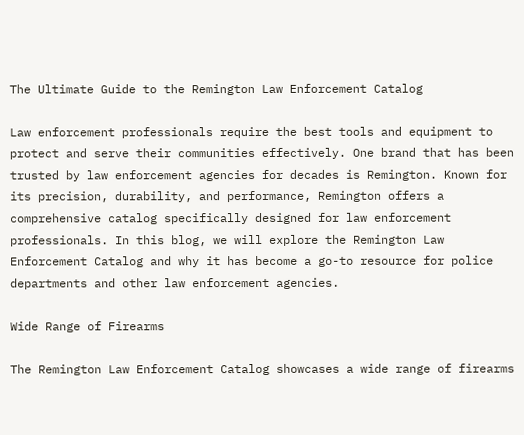The Ultimate Guide to the Remington Law Enforcement Catalog

Law enforcement professionals require the best tools and equipment to protect and serve their communities effectively. One brand that has been trusted by law enforcement agencies for decades is Remington. Known for its precision, durability, and performance, Remington offers a comprehensive catalog specifically designed for law enforcement professionals. In this blog, we will explore the Remington Law Enforcement Catalog and why it has become a go-to resource for police departments and other law enforcement agencies.

Wide Range of Firearms

The Remington Law Enforcement Catalog showcases a wide range of firearms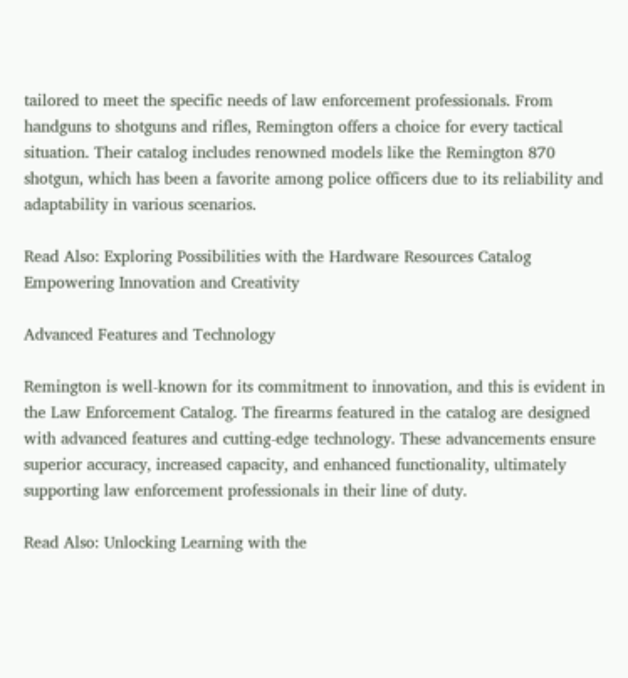tailored to meet the specific needs of law enforcement professionals. From handguns to shotguns and rifles, Remington offers a choice for every tactical situation. Their catalog includes renowned models like the Remington 870 shotgun, which has been a favorite among police officers due to its reliability and adaptability in various scenarios.

Read Also: Exploring Possibilities with the Hardware Resources Catalog Empowering Innovation and Creativity

Advanced Features and Technology

Remington is well-known for its commitment to innovation, and this is evident in the Law Enforcement Catalog. The firearms featured in the catalog are designed with advanced features and cutting-edge technology. These advancements ensure superior accuracy, increased capacity, and enhanced functionality, ultimately supporting law enforcement professionals in their line of duty.

Read Also: Unlocking Learning with the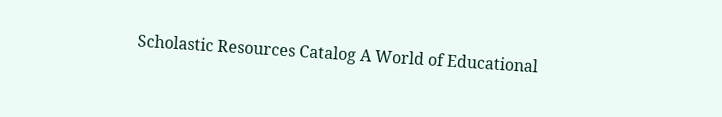Scholastic Resources Catalog A World of Educational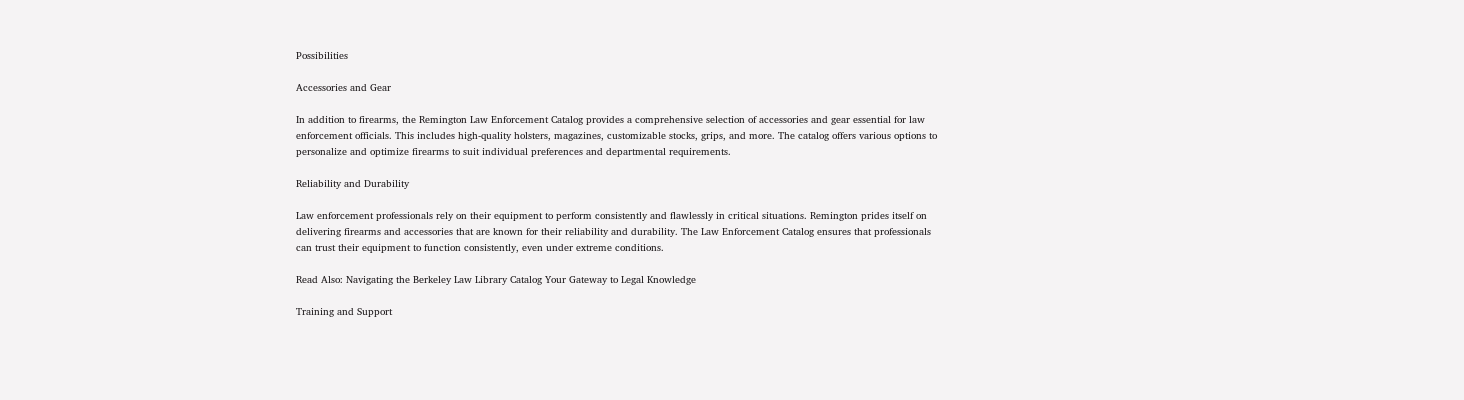Possibilities

Accessories and Gear

In addition to firearms, the Remington Law Enforcement Catalog provides a comprehensive selection of accessories and gear essential for law enforcement officials. This includes high-quality holsters, magazines, customizable stocks, grips, and more. The catalog offers various options to personalize and optimize firearms to suit individual preferences and departmental requirements.

Reliability and Durability

Law enforcement professionals rely on their equipment to perform consistently and flawlessly in critical situations. Remington prides itself on delivering firearms and accessories that are known for their reliability and durability. The Law Enforcement Catalog ensures that professionals can trust their equipment to function consistently, even under extreme conditions.

Read Also: Navigating the Berkeley Law Library Catalog Your Gateway to Legal Knowledge

Training and Support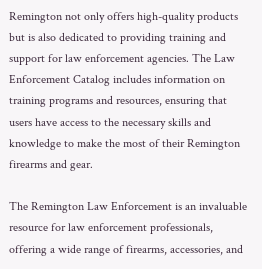Remington not only offers high-quality products but is also dedicated to providing training and support for law enforcement agencies. The Law Enforcement Catalog includes information on training programs and resources, ensuring that users have access to the necessary skills and knowledge to make the most of their Remington firearms and gear.

The Remington Law Enforcement is an invaluable resource for law enforcement professionals, offering a wide range of firearms, accessories, and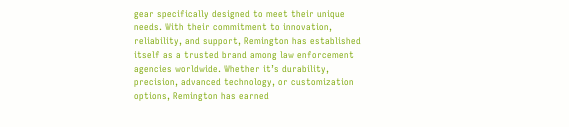gear specifically designed to meet their unique needs. With their commitment to innovation, reliability, and support, Remington has established itself as a trusted brand among law enforcement agencies worldwide. Whether it’s durability, precision, advanced technology, or customization options, Remington has earned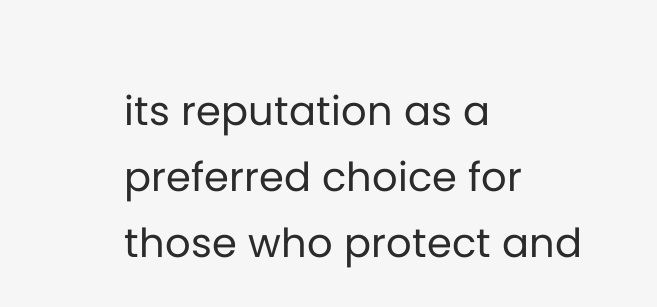its reputation as a preferred choice for those who protect and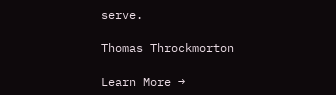serve.

Thomas Throckmorton

Learn More →